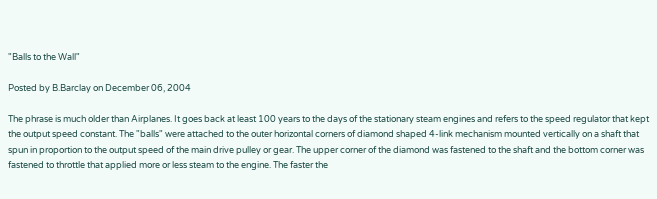"Balls to the Wall"

Posted by B.Barclay on December 06, 2004

The phrase is much older than Airplanes. It goes back at least 100 years to the days of the stationary steam engines and refers to the speed regulator that kept the output speed constant. The "balls" were attached to the outer horizontal corners of diamond shaped 4-link mechanism mounted vertically on a shaft that spun in proportion to the output speed of the main drive pulley or gear. The upper corner of the diamond was fastened to the shaft and the bottom corner was fastened to throttle that applied more or less steam to the engine. The faster the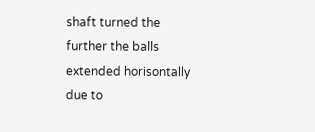shaft turned the further the balls extended horisontally due to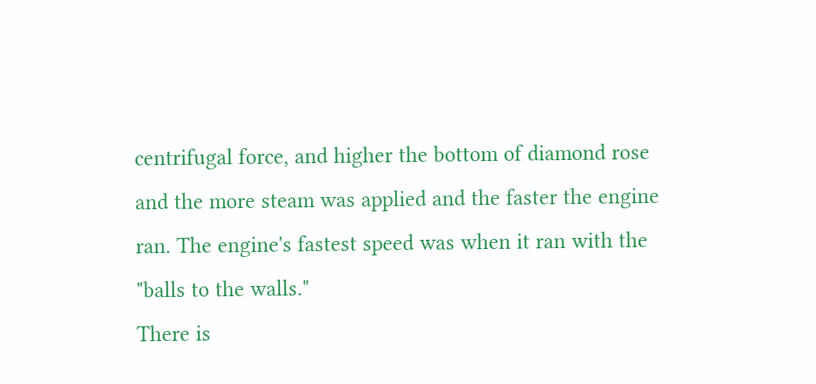centrifugal force, and higher the bottom of diamond rose and the more steam was applied and the faster the engine ran. The engine's fastest speed was when it ran with the "balls to the walls."
There is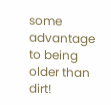some advantage to being older than dirt!